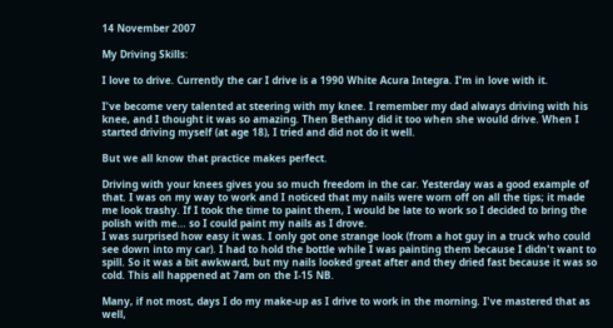14 November 2007

My Driving Skills:

I love to drive. Currently the car I drive is a 1990 White Acura Integra. I'm in love with it.

I've become very talented at steering with my knee. I remember my dad always driving with his knee, and I thought it was so amazing. Then Bethany did it too when she would drive. When I started driving myself (at age 18), I tried and did not do it well.

But we all know that practice makes perfect.

Driving with your knees gives you so much freedom in the car. Yesterday was a good example of that. I was on my way to work and I noticed that my nails were worn off on all the tips; it made me look trashy. If I took the time to paint them, I would be late to work so I decided to bring the polish with me... so I could paint my nails as I drove.
I was surprised how easy it was. I only got one strange look (from a hot guy in a truck who could see down into my car). I had to hold the bottle while I was painting them because I didn't want to spill. So it was a bit awkward, but my nails looked great after and they dried fast because it was so cold. This all happened at 7am on the I-15 NB.

Many, if not most, days I do my make-up as I drive to work in the morning. I've mastered that as well,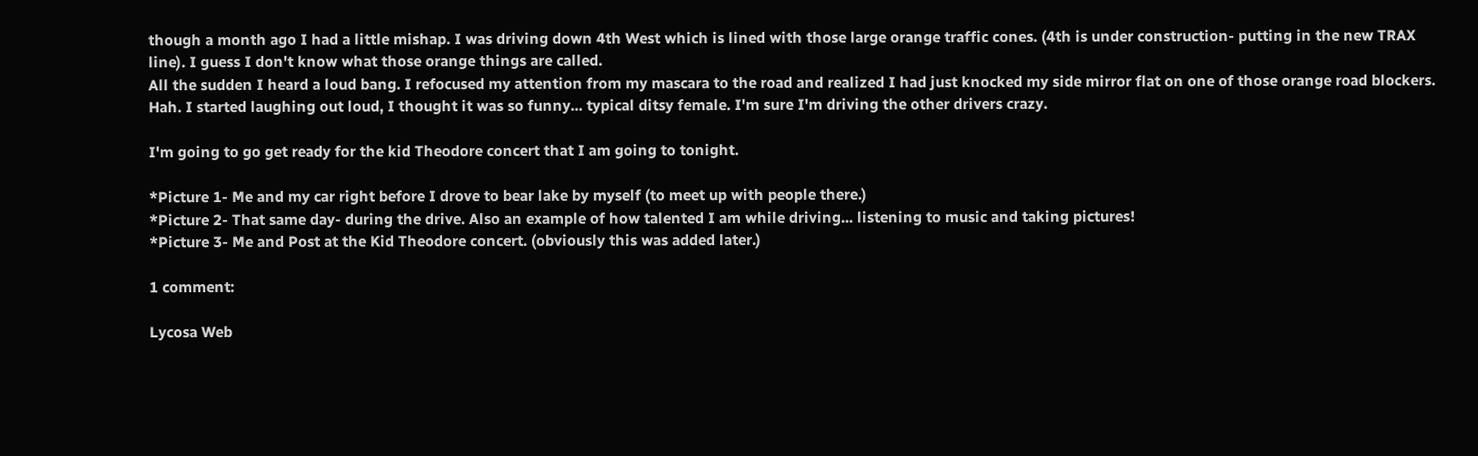though a month ago I had a little mishap. I was driving down 4th West which is lined with those large orange traffic cones. (4th is under construction- putting in the new TRAX line). I guess I don't know what those orange things are called.
All the sudden I heard a loud bang. I refocused my attention from my mascara to the road and realized I had just knocked my side mirror flat on one of those orange road blockers. Hah. I started laughing out loud, I thought it was so funny... typical ditsy female. I'm sure I'm driving the other drivers crazy.

I'm going to go get ready for the kid Theodore concert that I am going to tonight.

*Picture 1- Me and my car right before I drove to bear lake by myself (to meet up with people there.)
*Picture 2- That same day- during the drive. Also an example of how talented I am while driving... listening to music and taking pictures!
*Picture 3- Me and Post at the Kid Theodore concert. (obviously this was added later.)

1 comment:

Lycosa Web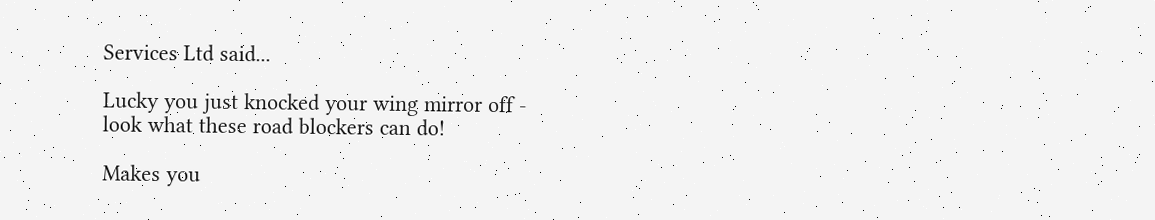Services Ltd said...

Lucky you just knocked your wing mirror off - look what these road blockers can do!

Makes you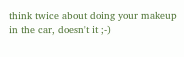think twice about doing your makeup in the car, doesn't it ;-)